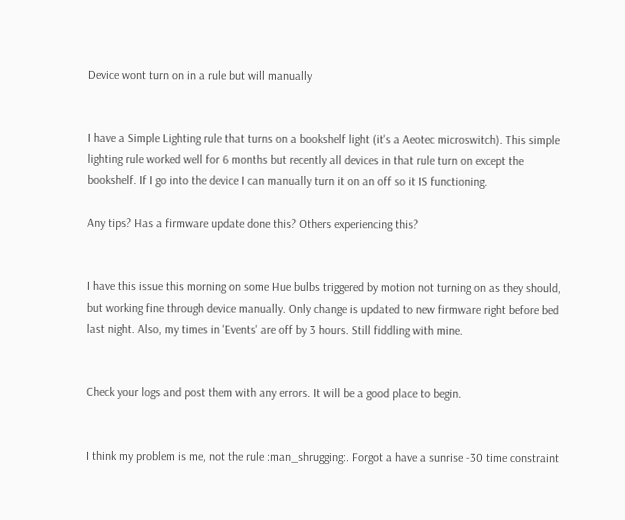Device wont turn on in a rule but will manually


I have a Simple Lighting rule that turns on a bookshelf light (it's a Aeotec microswitch). This simple lighting rule worked well for 6 months but recently all devices in that rule turn on except the bookshelf. If I go into the device I can manually turn it on an off so it IS functioning.

Any tips? Has a firmware update done this? Others experiencing this?


I have this issue this morning on some Hue bulbs triggered by motion not turning on as they should, but working fine through device manually. Only change is updated to new firmware right before bed last night. Also, my times in 'Events' are off by 3 hours. Still fiddling with mine.


Check your logs and post them with any errors. It will be a good place to begin.


I think my problem is me, not the rule :man_shrugging:. Forgot a have a sunrise -30 time constraint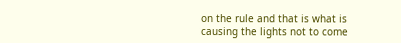on the rule and that is what is causing the lights not to come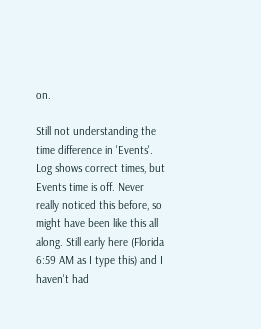on.

Still not understanding the time difference in 'Events'. Log shows correct times, but Events time is off. Never really noticed this before, so might have been like this all along. Still early here (Florida 6:59 AM as I type this) and I haven't had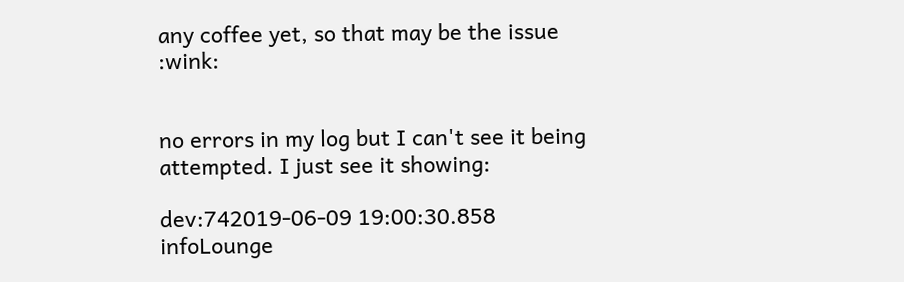any coffee yet, so that may be the issue :wink:


no errors in my log but I can't see it being attempted. I just see it showing:

dev:742019-06-09 19:00:30.858 infoLounge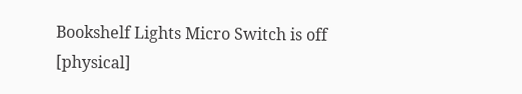Bookshelf Lights Micro Switch is off [physical]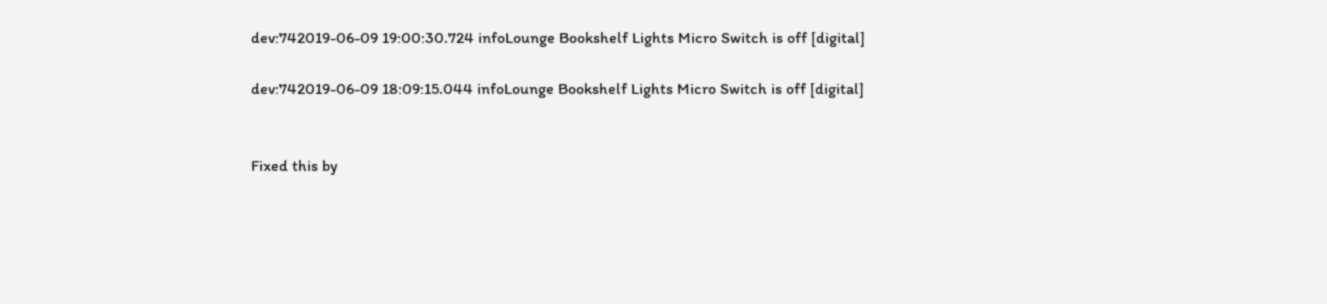dev:742019-06-09 19:00:30.724 infoLounge Bookshelf Lights Micro Switch is off [digital]

dev:742019-06-09 18:09:15.044 infoLounge Bookshelf Lights Micro Switch is off [digital]


Fixed this by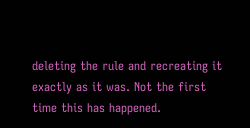deleting the rule and recreating it exactly as it was. Not the first time this has happened.